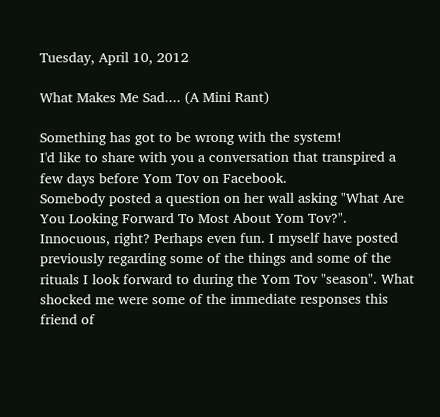Tuesday, April 10, 2012

What Makes Me Sad.... (A Mini Rant)

Something has got to be wrong with the system!
I'd like to share with you a conversation that transpired a few days before Yom Tov on Facebook.
Somebody posted a question on her wall asking "What Are You Looking Forward To Most About Yom Tov?".
Innocuous, right? Perhaps even fun. I myself have posted previously regarding some of the things and some of the rituals I look forward to during the Yom Tov "season". What shocked me were some of the immediate responses this friend of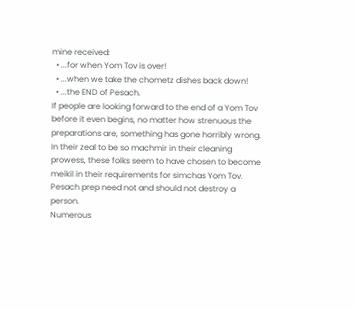mine received:
  • ...for when Yom Tov is over!
  • ...when we take the chometz dishes back down!
  • ...the END of Pesach.
If people are looking forward to the end of a Yom Tov before it even begins, no matter how strenuous the preparations are, something has gone horribly wrong.
In their zeal to be so machmir in their cleaning prowess, these folks seem to have chosen to become meikil in their requirements for simchas Yom Tov.
Pesach prep need not and should not destroy a person.
Numerous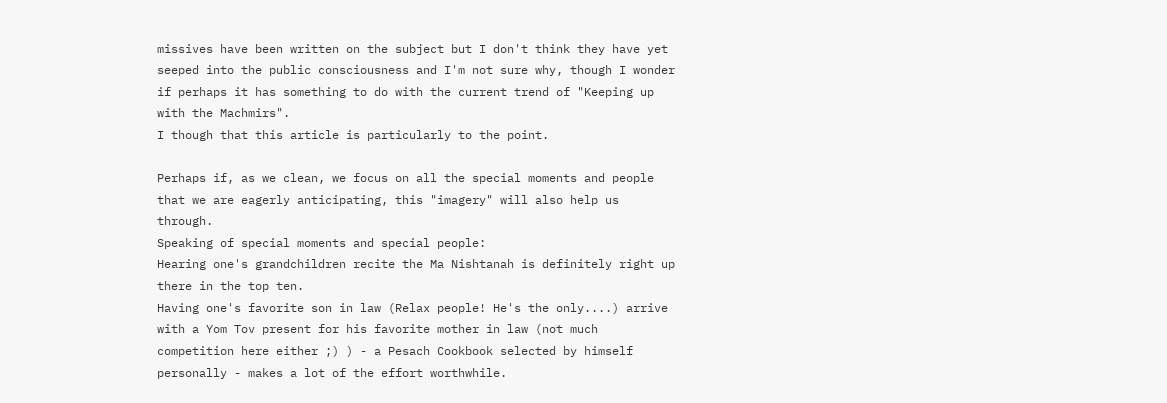missives have been written on the subject but I don't think they have yet seeped into the public consciousness and I'm not sure why, though I wonder if perhaps it has something to do with the current trend of "Keeping up with the Machmirs".
I though that this article is particularly to the point.

Perhaps if, as we clean, we focus on all the special moments and people that we are eagerly anticipating, this "imagery" will also help us through.
Speaking of special moments and special people:
Hearing one's grandchildren recite the Ma Nishtanah is definitely right up there in the top ten.
Having one's favorite son in law (Relax people! He's the only....) arrive with a Yom Tov present for his favorite mother in law (not much competition here either ;) ) - a Pesach Cookbook selected by himself personally - makes a lot of the effort worthwhile.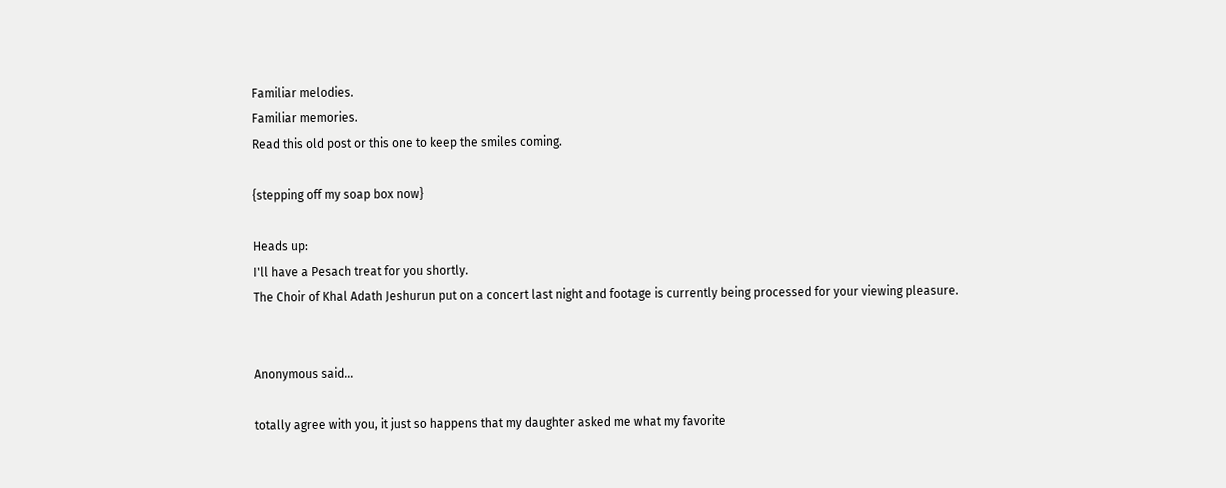Familiar melodies.
Familiar memories.
Read this old post or this one to keep the smiles coming.

{stepping off my soap box now}

Heads up:
I'll have a Pesach treat for you shortly.
The Choir of Khal Adath Jeshurun put on a concert last night and footage is currently being processed for your viewing pleasure.


Anonymous said...

totally agree with you, it just so happens that my daughter asked me what my favorite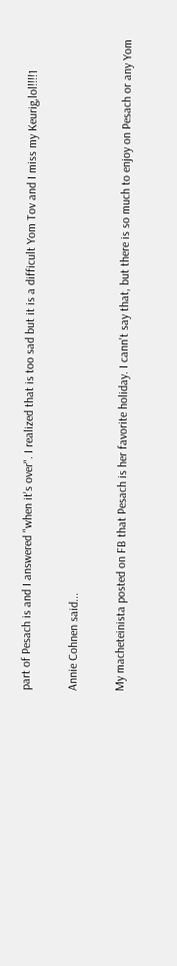part of Pesach is and I answered "when it's over". I realized that is too sad but it is a difficult Yom Tov and I miss my Keurig,lol!!!!1

Annie Cohnen said...

My macheteinista posted on FB that Pesach is her favorite holiday. I cann't say that, but there is so much to enjoy on Pesach or any Yom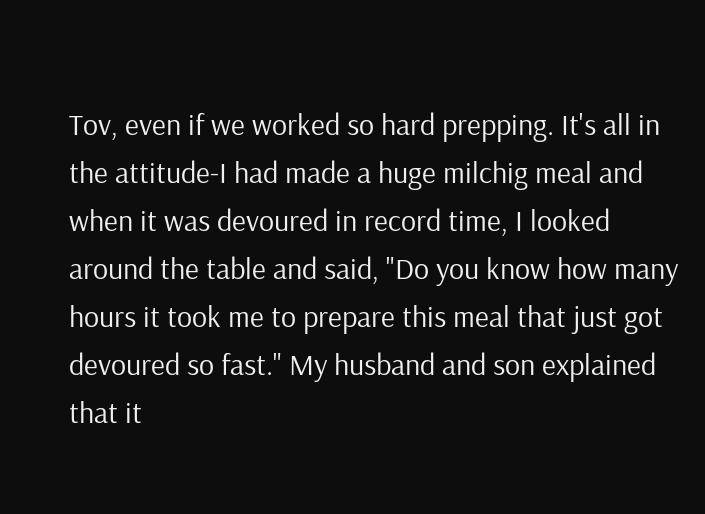Tov, even if we worked so hard prepping. It's all in the attitude-I had made a huge milchig meal and when it was devoured in record time, I looked around the table and said, "Do you know how many hours it took me to prepare this meal that just got devoured so fast." My husband and son explained that it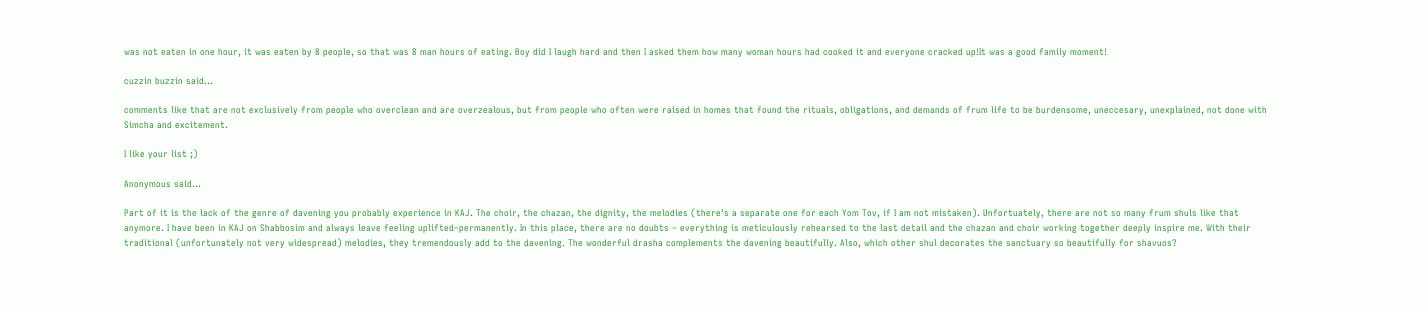was not eaten in one hour, it was eaten by 8 people, so that was 8 man hours of eating. Boy did I laugh hard and then I asked them how many woman hours had cooked it and everyone cracked up!It was a good family moment!

cuzzin buzzin said...

comments like that are not exclusively from people who overclean and are overzealous, but from people who often were raised in homes that found the rituals, obligations, and demands of frum life to be burdensome, uneccesary, unexplained, not done with Simcha and excitement.

I like your list ;)

Anonymous said...

Part of it is the lack of the genre of davening you probably experience in KAJ. The choir, the chazan, the dignity, the melodies (there's a separate one for each Yom Tov, if I am not mistaken). Unfortuately, there are not so many frum shuls like that anymore. I have been in KAJ on Shabbosim and always leave feeling uplifted–permanently. In this place, there are no doubts – everything is meticulously rehearsed to the last detail and the chazan and choir working together deeply inspire me. With their traditional (unfortunately not very widespread) melodies, they tremendously add to the davening. The wonderful drasha complements the davening beautifully. Also, which other shul decorates the sanctuary so beautifully for shavuos?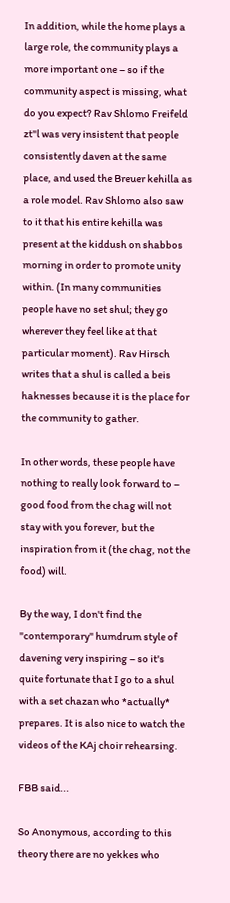In addition, while the home plays a large role, the community plays a more important one – so if the community aspect is missing, what do you expect? Rav Shlomo Freifeld zt"l was very insistent that people consistently daven at the same place, and used the Breuer kehilla as a role model. Rav Shlomo also saw to it that his entire kehilla was present at the kiddush on shabbos morning in order to promote unity within. (In many communities people have no set shul; they go wherever they feel like at that particular moment). Rav Hirsch writes that a shul is called a beis haknesses because it is the place for the community to gather.

In other words, these people have nothing to really look forward to – good food from the chag will not stay with you forever, but the inspiration from it (the chag, not the food) will.

By the way, I don't find the "contemporary" humdrum style of davening very inspiring – so it's quite fortunate that I go to a shul with a set chazan who *actually* prepares. It is also nice to watch the videos of the KAj choir rehearsing.

FBB said...

So Anonymous, according to this theory there are no yekkes who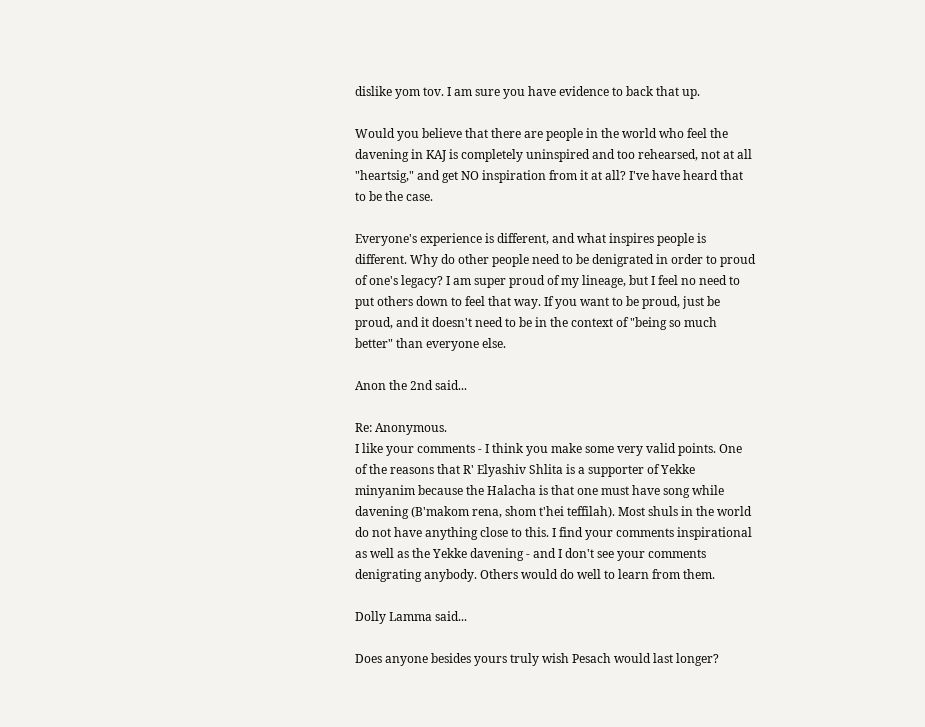dislike yom tov. I am sure you have evidence to back that up.

Would you believe that there are people in the world who feel the davening in KAJ is completely uninspired and too rehearsed, not at all "heartsig," and get NO inspiration from it at all? I've have heard that to be the case.

Everyone's experience is different, and what inspires people is different. Why do other people need to be denigrated in order to proud of one's legacy? I am super proud of my lineage, but I feel no need to put others down to feel that way. If you want to be proud, just be proud, and it doesn't need to be in the context of "being so much better" than everyone else.

Anon the 2nd said...

Re: Anonymous.
I like your comments - I think you make some very valid points. One of the reasons that R' Elyashiv Shlita is a supporter of Yekke minyanim because the Halacha is that one must have song while davening (B'makom rena, shom t'hei teffilah). Most shuls in the world do not have anything close to this. I find your comments inspirational as well as the Yekke davening - and I don't see your comments denigrating anybody. Others would do well to learn from them.

Dolly Lamma said...

Does anyone besides yours truly wish Pesach would last longer?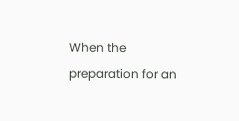When the preparation for an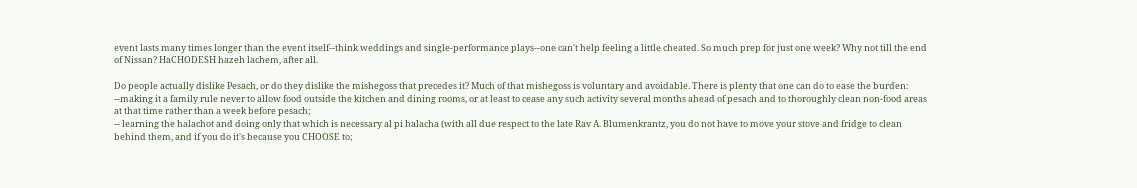event lasts many times longer than the event itself--think weddings and single-performance plays--one can't help feeling a little cheated. So much prep for just one week? Why not till the end of Nissan? HaCHODESH hazeh lachem, after all.

Do people actually dislike Pesach, or do they dislike the mishegoss that precedes it? Much of that mishegoss is voluntary and avoidable. There is plenty that one can do to ease the burden:
--making it a family rule never to allow food outside the kitchen and dining rooms, or at least to cease any such activity several months ahead of pesach and to thoroughly clean non-food areas at that time rather than a week before pesach;
-- learning the halachot and doing only that which is necessary al pi halacha (with all due respect to the late Rav A. Blumenkrantz, you do not have to move your stove and fridge to clean behind them, and if you do it's because you CHOOSE to;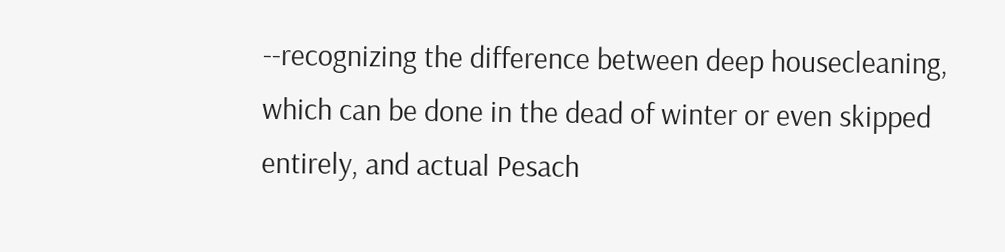--recognizing the difference between deep housecleaning, which can be done in the dead of winter or even skipped entirely, and actual Pesach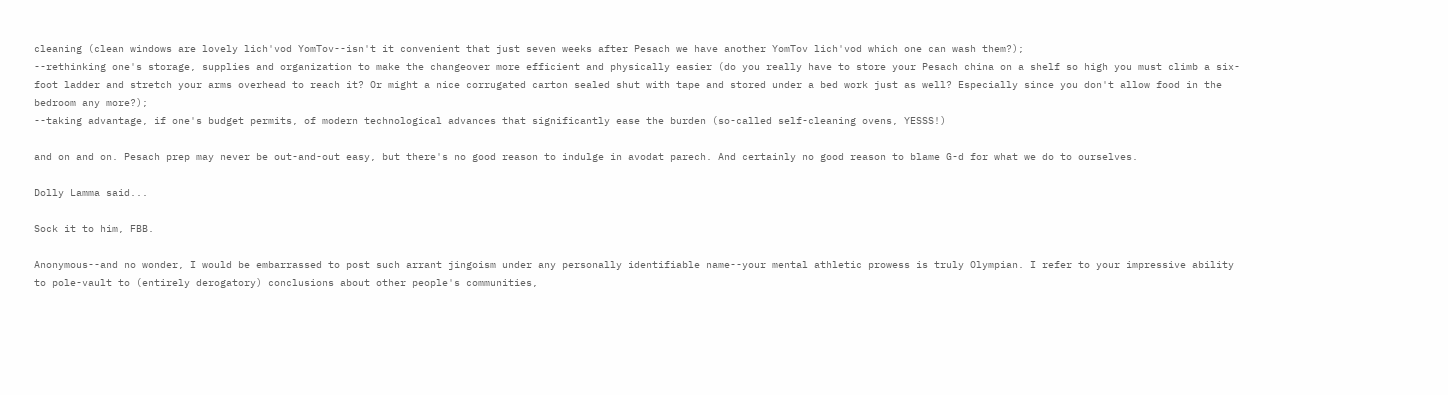cleaning (clean windows are lovely lich'vod YomTov--isn't it convenient that just seven weeks after Pesach we have another YomTov lich'vod which one can wash them?);
--rethinking one's storage, supplies and organization to make the changeover more efficient and physically easier (do you really have to store your Pesach china on a shelf so high you must climb a six-foot ladder and stretch your arms overhead to reach it? Or might a nice corrugated carton sealed shut with tape and stored under a bed work just as well? Especially since you don't allow food in the bedroom any more?);
--taking advantage, if one's budget permits, of modern technological advances that significantly ease the burden (so-called self-cleaning ovens, YESSS!)

and on and on. Pesach prep may never be out-and-out easy, but there's no good reason to indulge in avodat parech. And certainly no good reason to blame G-d for what we do to ourselves.

Dolly Lamma said...

Sock it to him, FBB.

Anonymous--and no wonder, I would be embarrassed to post such arrant jingoism under any personally identifiable name--your mental athletic prowess is truly Olympian. I refer to your impressive ability to pole-vault to (entirely derogatory) conclusions about other people's communities,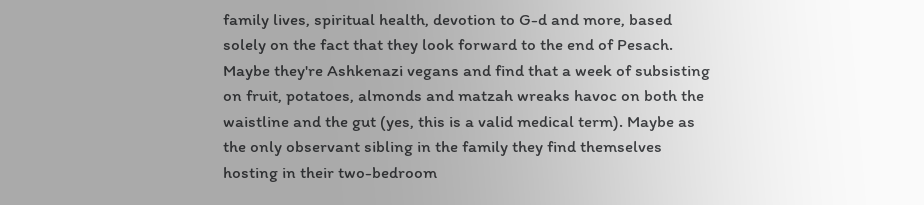family lives, spiritual health, devotion to G-d and more, based solely on the fact that they look forward to the end of Pesach. Maybe they're Ashkenazi vegans and find that a week of subsisting on fruit, potatoes, almonds and matzah wreaks havoc on both the waistline and the gut (yes, this is a valid medical term). Maybe as the only observant sibling in the family they find themselves hosting in their two-bedroom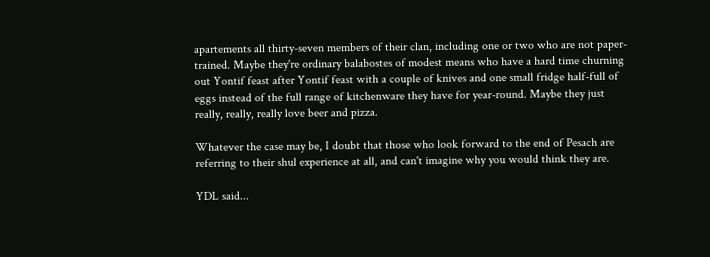apartements all thirty-seven members of their clan, including one or two who are not paper-trained. Maybe they're ordinary balabostes of modest means who have a hard time churning out Yontif feast after Yontif feast with a couple of knives and one small fridge half-full of eggs instead of the full range of kitchenware they have for year-round. Maybe they just really, really, really love beer and pizza.

Whatever the case may be, I doubt that those who look forward to the end of Pesach are referring to their shul experience at all, and can't imagine why you would think they are.

YDL said...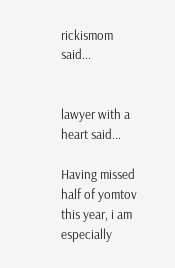rickismom said...


lawyer with a heart said...

Having missed half of yomtov this year, i am especially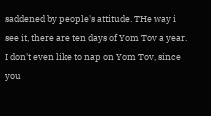saddened by people's attitude. THe way i see it, there are ten days of Yom Tov a year. I don't even like to nap on Yom Tov, since you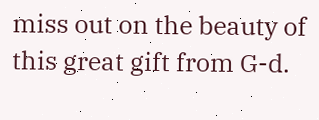miss out on the beauty of this great gift from G-d.